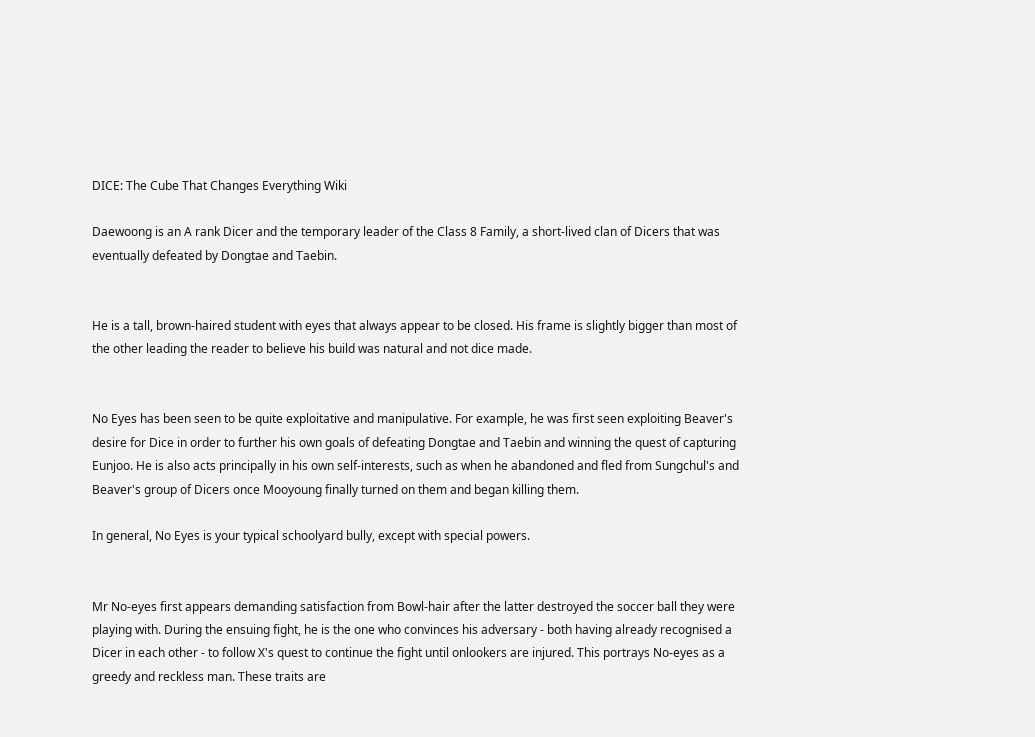DICE: The Cube That Changes Everything Wiki

Daewoong is an A rank Dicer and the temporary leader of the Class 8 Family, a short-lived clan of Dicers that was eventually defeated by Dongtae and Taebin.


He is a tall, brown-haired student with eyes that always appear to be closed. His frame is slightly bigger than most of the other leading the reader to believe his build was natural and not dice made.


No Eyes has been seen to be quite exploitative and manipulative. For example, he was first seen exploiting Beaver's desire for Dice in order to further his own goals of defeating Dongtae and Taebin and winning the quest of capturing Eunjoo. He is also acts principally in his own self-interests, such as when he abandoned and fled from Sungchul's and Beaver's group of Dicers once Mooyoung finally turned on them and began killing them.

In general, No Eyes is your typical schoolyard bully, except with special powers.


Mr No-eyes first appears demanding satisfaction from Bowl-hair after the latter destroyed the soccer ball they were playing with. During the ensuing fight, he is the one who convinces his adversary - both having already recognised a Dicer in each other - to follow X's quest to continue the fight until onlookers are injured. This portrays No-eyes as a greedy and reckless man. These traits are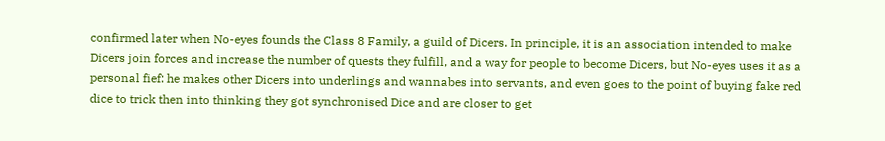confirmed later when No-eyes founds the Class 8 Family, a guild of Dicers. In principle, it is an association intended to make Dicers join forces and increase the number of quests they fulfill, and a way for people to become Dicers, but No-eyes uses it as a personal fief: he makes other Dicers into underlings and wannabes into servants, and even goes to the point of buying fake red dice to trick then into thinking they got synchronised Dice and are closer to get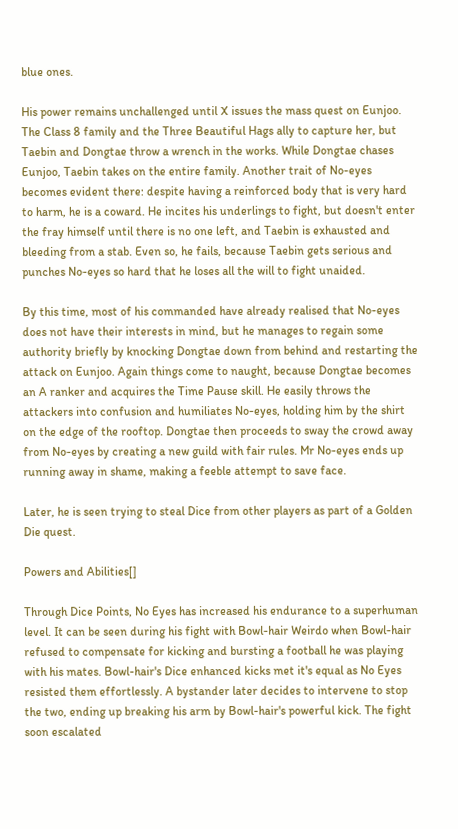blue ones.

His power remains unchallenged until X issues the mass quest on Eunjoo. The Class 8 family and the Three Beautiful Hags ally to capture her, but Taebin and Dongtae throw a wrench in the works. While Dongtae chases Eunjoo, Taebin takes on the entire family. Another trait of No-eyes becomes evident there: despite having a reinforced body that is very hard to harm, he is a coward. He incites his underlings to fight, but doesn't enter the fray himself until there is no one left, and Taebin is exhausted and bleeding from a stab. Even so, he fails, because Taebin gets serious and punches No-eyes so hard that he loses all the will to fight unaided.

By this time, most of his commanded have already realised that No-eyes does not have their interests in mind, but he manages to regain some authority briefly by knocking Dongtae down from behind and restarting the attack on Eunjoo. Again things come to naught, because Dongtae becomes an A ranker and acquires the Time Pause skill. He easily throws the attackers into confusion and humiliates No-eyes, holding him by the shirt on the edge of the rooftop. Dongtae then proceeds to sway the crowd away from No-eyes by creating a new guild with fair rules. Mr No-eyes ends up running away in shame, making a feeble attempt to save face.

Later, he is seen trying to steal Dice from other players as part of a Golden Die quest.

Powers and Abilities[]

Through Dice Points, No Eyes has increased his endurance to a superhuman level. It can be seen during his fight with Bowl-hair Weirdo when Bowl-hair refused to compensate for kicking and bursting a football he was playing with his mates. Bowl-hair's Dice enhanced kicks met it's equal as No Eyes resisted them effortlessly. A bystander later decides to intervene to stop the two, ending up breaking his arm by Bowl-hair's powerful kick. The fight soon escalated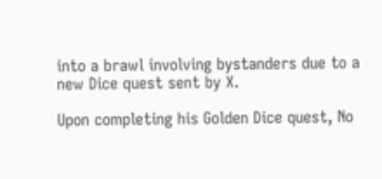into a brawl involving bystanders due to a new Dice quest sent by X.

Upon completing his Golden Dice quest, No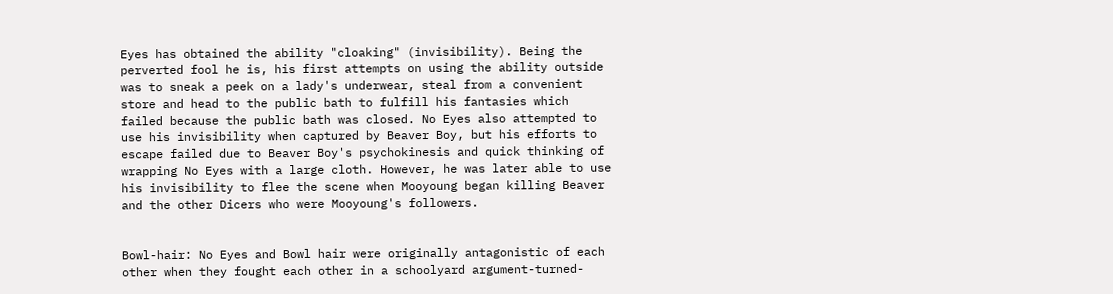Eyes has obtained the ability "cloaking" (invisibility). Being the perverted fool he is, his first attempts on using the ability outside was to sneak a peek on a lady's underwear, steal from a convenient store and head to the public bath to fulfill his fantasies which failed because the public bath was closed. No Eyes also attempted to use his invisibility when captured by Beaver Boy, but his efforts to escape failed due to Beaver Boy's psychokinesis and quick thinking of wrapping No Eyes with a large cloth. However, he was later able to use his invisibility to flee the scene when Mooyoung began killing Beaver and the other Dicers who were Mooyoung's followers.


Bowl-hair: No Eyes and Bowl hair were originally antagonistic of each other when they fought each other in a schoolyard argument-turned-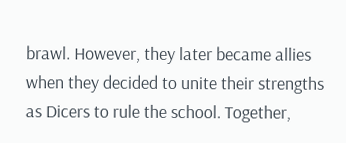brawl. However, they later became allies when they decided to unite their strengths as Dicers to rule the school. Together,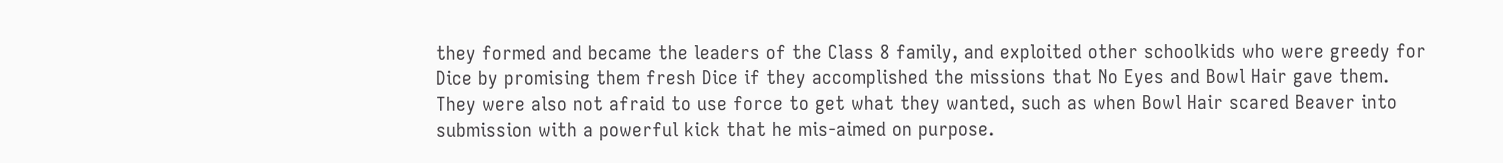they formed and became the leaders of the Class 8 family, and exploited other schoolkids who were greedy for Dice by promising them fresh Dice if they accomplished the missions that No Eyes and Bowl Hair gave them. They were also not afraid to use force to get what they wanted, such as when Bowl Hair scared Beaver into submission with a powerful kick that he mis-aimed on purpose.